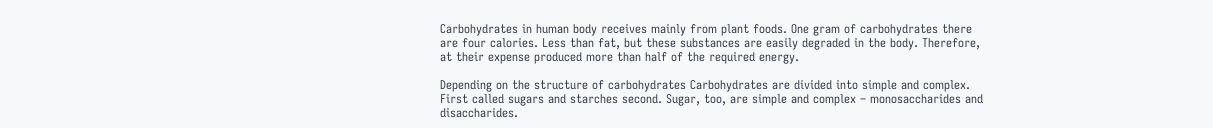Carbohydrates in human body receives mainly from plant foods. One gram of carbohydrates there are four calories. Less than fat, but these substances are easily degraded in the body. Therefore, at their expense produced more than half of the required energy.

Depending on the structure of carbohydrates Carbohydrates are divided into simple and complex. First called sugars and starches second. Sugar, too, are simple and complex – monosaccharides and disaccharides.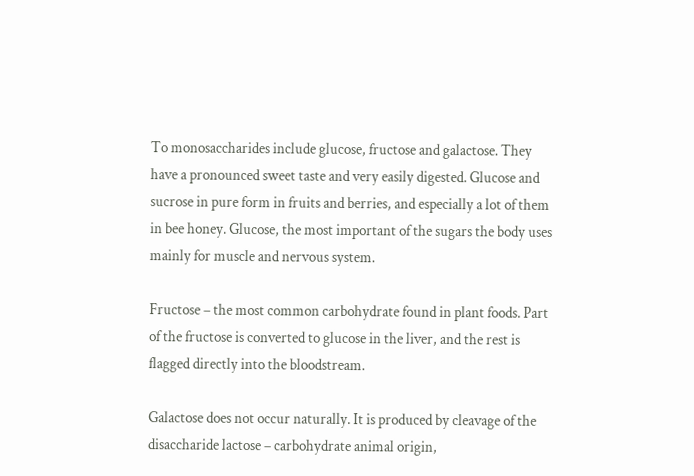To monosaccharides include glucose, fructose and galactose. They have a pronounced sweet taste and very easily digested. Glucose and sucrose in pure form in fruits and berries, and especially a lot of them in bee honey. Glucose, the most important of the sugars the body uses mainly for muscle and nervous system.

Fructose – the most common carbohydrate found in plant foods. Part of the fructose is converted to glucose in the liver, and the rest is flagged directly into the bloodstream.

Galactose does not occur naturally. It is produced by cleavage of the disaccharide lactose – carbohydrate animal origin,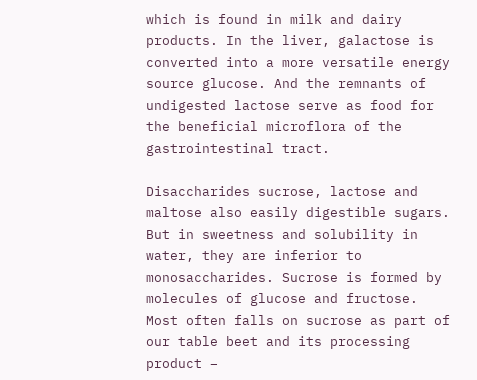which is found in milk and dairy products. In the liver, galactose is converted into a more versatile energy source glucose. And the remnants of undigested lactose serve as food for the beneficial microflora of the gastrointestinal tract.

Disaccharides sucrose, lactose and maltose also easily digestible sugars. But in sweetness and solubility in water, they are inferior to monosaccharides. Sucrose is formed by molecules of glucose and fructose. Most often falls on sucrose as part of our table beet and its processing product –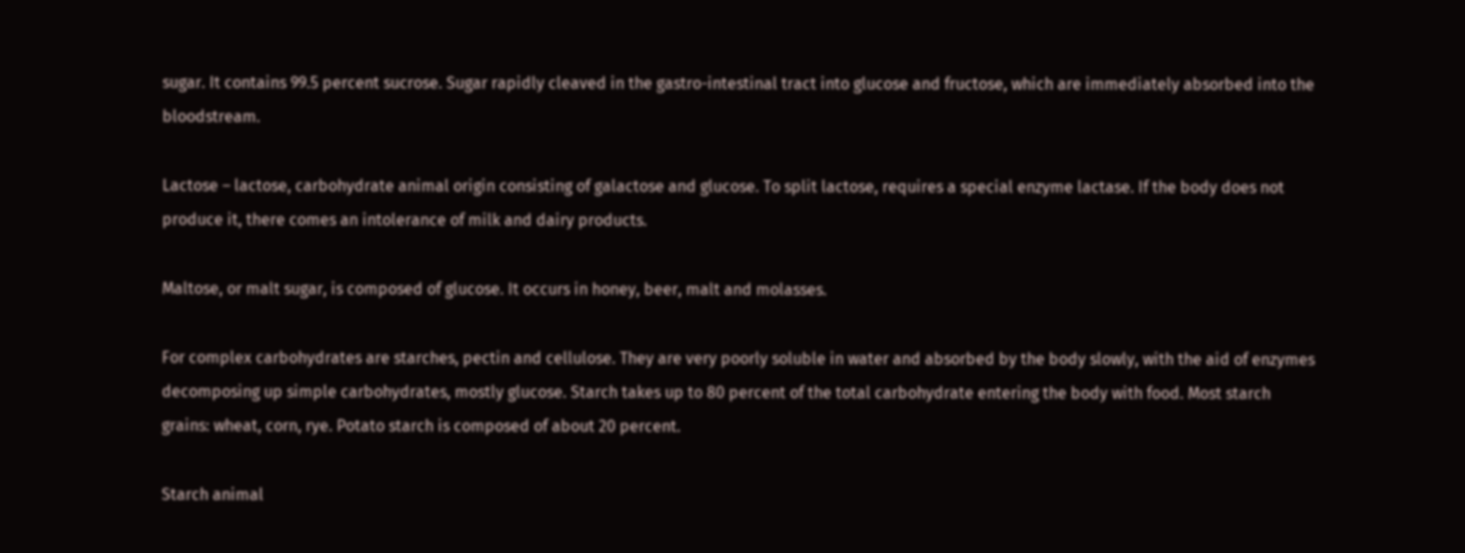sugar. It contains 99.5 percent sucrose. Sugar rapidly cleaved in the gastro-intestinal tract into glucose and fructose, which are immediately absorbed into the bloodstream.

Lactose – lactose, carbohydrate animal origin consisting of galactose and glucose. To split lactose, requires a special enzyme lactase. If the body does not produce it, there comes an intolerance of milk and dairy products.

Maltose, or malt sugar, is composed of glucose. It occurs in honey, beer, malt and molasses.

For complex carbohydrates are starches, pectin and cellulose. They are very poorly soluble in water and absorbed by the body slowly, with the aid of enzymes decomposing up simple carbohydrates, mostly glucose. Starch takes up to 80 percent of the total carbohydrate entering the body with food. Most starch grains: wheat, corn, rye. Potato starch is composed of about 20 percent.

Starch animal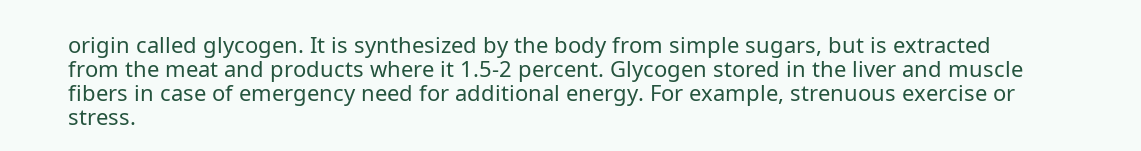origin called glycogen. It is synthesized by the body from simple sugars, but is extracted from the meat and products where it 1.5-2 percent. Glycogen stored in the liver and muscle fibers in case of emergency need for additional energy. For example, strenuous exercise or stress.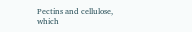Pectins and cellulose, which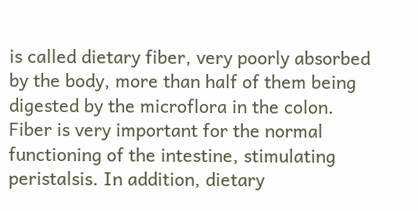is called dietary fiber, very poorly absorbed by the body, more than half of them being digested by the microflora in the colon. Fiber is very important for the normal functioning of the intestine, stimulating peristalsis. In addition, dietary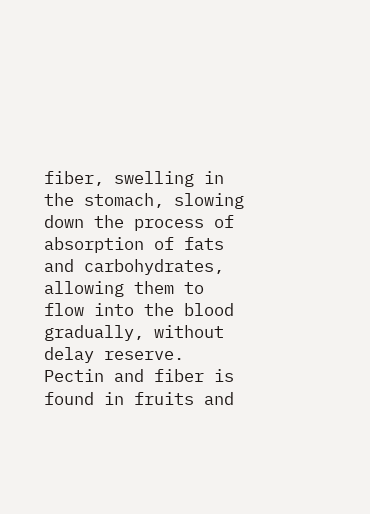fiber, swelling in the stomach, slowing down the process of absorption of fats and carbohydrates, allowing them to flow into the blood gradually, without delay reserve. Pectin and fiber is found in fruits and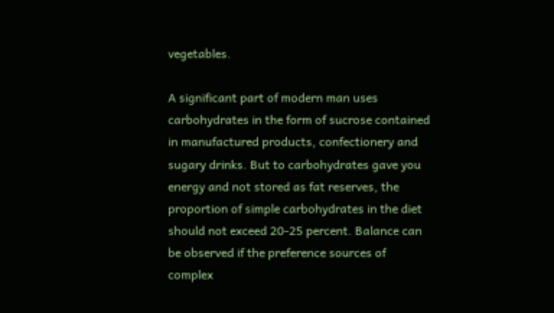vegetables.

A significant part of modern man uses carbohydrates in the form of sucrose contained in manufactured products, confectionery and sugary drinks. But to carbohydrates gave you energy and not stored as fat reserves, the proportion of simple carbohydrates in the diet should not exceed 20-25 percent. Balance can be observed if the preference sources of complex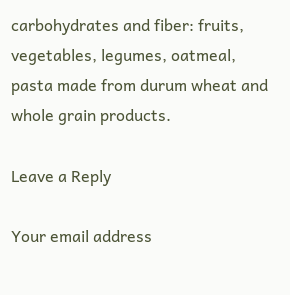carbohydrates and fiber: fruits, vegetables, legumes, oatmeal, pasta made from durum wheat and whole grain products.

Leave a Reply

Your email address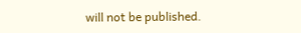will not be published.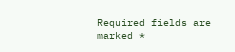Required fields are marked *